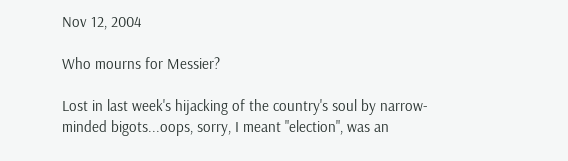Nov 12, 2004

Who mourns for Messier?

Lost in last week's hijacking of the country's soul by narrow-minded bigots...oops, sorry, I meant "election", was an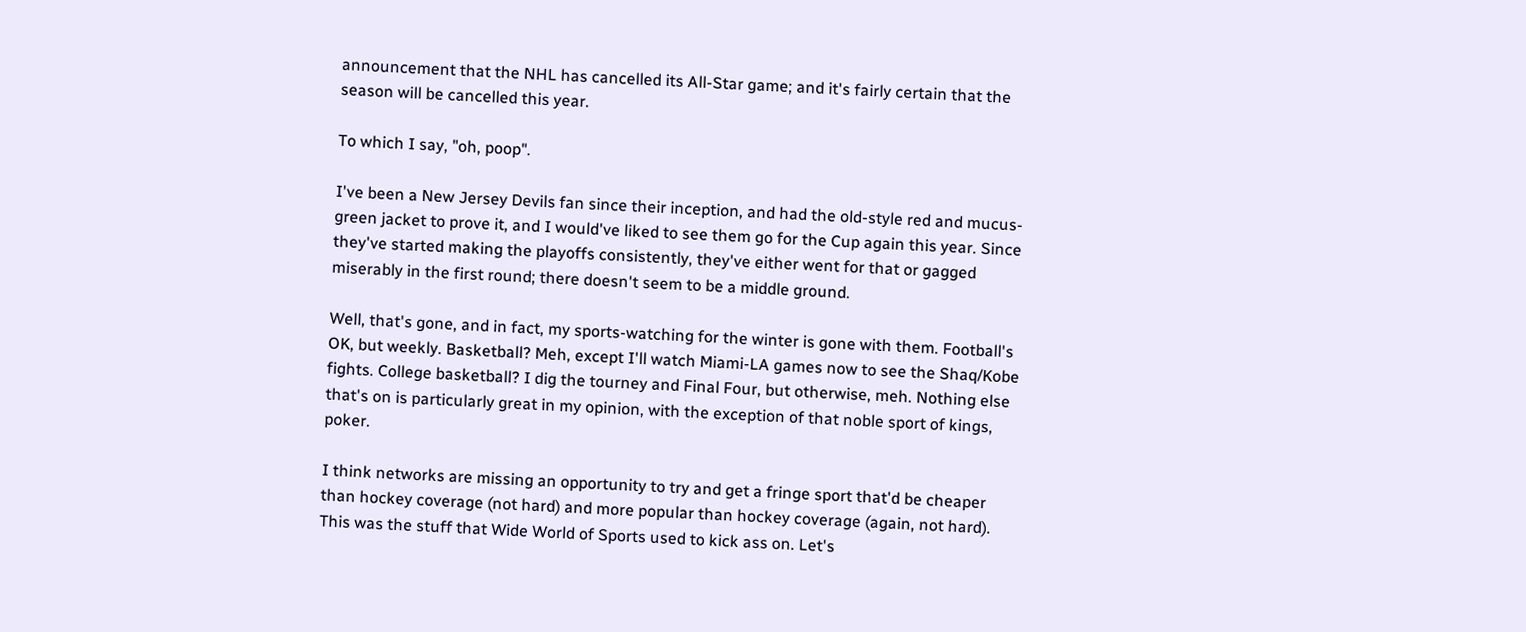announcement that the NHL has cancelled its All-Star game; and it's fairly certain that the season will be cancelled this year.

To which I say, "oh, poop".

I've been a New Jersey Devils fan since their inception, and had the old-style red and mucus-green jacket to prove it, and I would've liked to see them go for the Cup again this year. Since they've started making the playoffs consistently, they've either went for that or gagged miserably in the first round; there doesn't seem to be a middle ground.

Well, that's gone, and in fact, my sports-watching for the winter is gone with them. Football's OK, but weekly. Basketball? Meh, except I'll watch Miami-LA games now to see the Shaq/Kobe fights. College basketball? I dig the tourney and Final Four, but otherwise, meh. Nothing else that's on is particularly great in my opinion, with the exception of that noble sport of kings, poker.

I think networks are missing an opportunity to try and get a fringe sport that'd be cheaper than hockey coverage (not hard) and more popular than hockey coverage (again, not hard). This was the stuff that Wide World of Sports used to kick ass on. Let's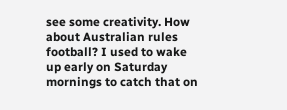see some creativity. How about Australian rules football? I used to wake up early on Saturday mornings to catch that on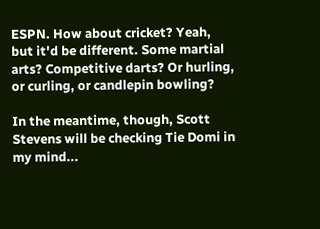ESPN. How about cricket? Yeah, but it'd be different. Some martial arts? Competitive darts? Or hurling, or curling, or candlepin bowling?

In the meantime, though, Scott Stevens will be checking Tie Domi in my mind...